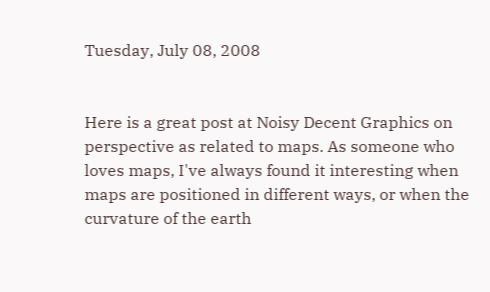Tuesday, July 08, 2008


Here is a great post at Noisy Decent Graphics on perspective as related to maps. As someone who loves maps, I've always found it interesting when maps are positioned in different ways, or when the curvature of the earth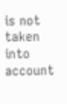is not taken into account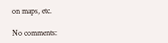on maps, etc.

No comments: